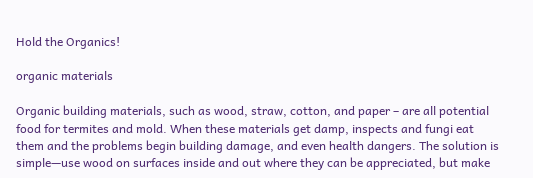Hold the Organics!

organic materials

Organic building materials, such as wood, straw, cotton, and paper – are all potential food for termites and mold. When these materials get damp, inspects and fungi eat them and the problems begin building damage, and even health dangers. The solution is simple—use wood on surfaces inside and out where they can be appreciated, but make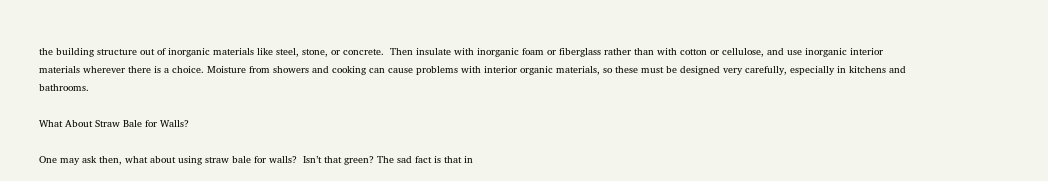the building structure out of inorganic materials like steel, stone, or concrete.  Then insulate with inorganic foam or fiberglass rather than with cotton or cellulose, and use inorganic interior materials wherever there is a choice. Moisture from showers and cooking can cause problems with interior organic materials, so these must be designed very carefully, especially in kitchens and bathrooms.

What About Straw Bale for Walls?

One may ask then, what about using straw bale for walls?  Isn’t that green? The sad fact is that in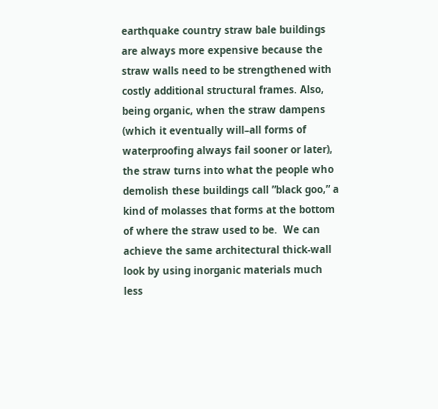earthquake country straw bale buildings are always more expensive because the straw walls need to be strengthened with costly additional structural frames. Also, being organic, when the straw dampens (which it eventually will–all forms of waterproofing always fail sooner or later), the straw turns into what the people who demolish these buildings call ”black goo,” a kind of molasses that forms at the bottom of where the straw used to be.  We can achieve the same architectural thick-wall look by using inorganic materials much less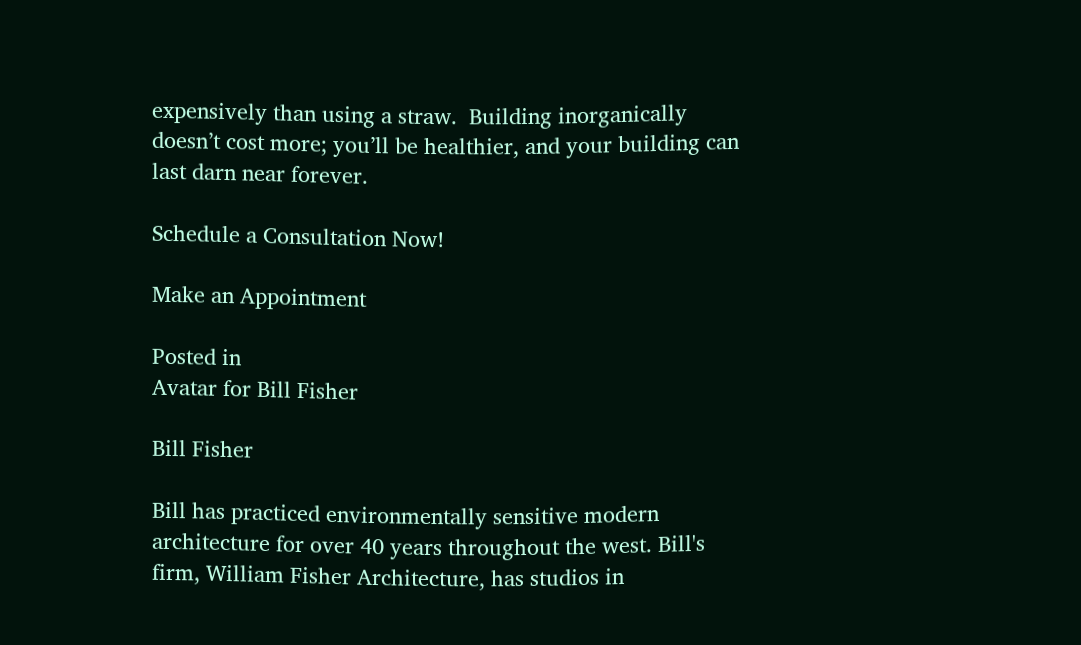expensively than using a straw.  Building inorganically doesn’t cost more; you’ll be healthier, and your building can last darn near forever.

Schedule a Consultation Now!

Make an Appointment

Posted in
Avatar for Bill Fisher

Bill Fisher

Bill has practiced environmentally sensitive modern architecture for over 40 years throughout the west. Bill's firm, William Fisher Architecture, has studios in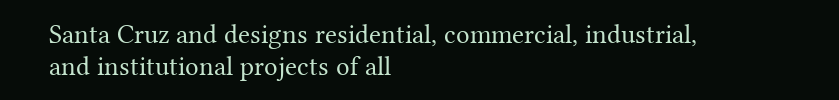Santa Cruz and designs residential, commercial, industrial, and institutional projects of all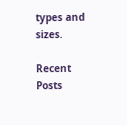types and sizes.

Recent Posts